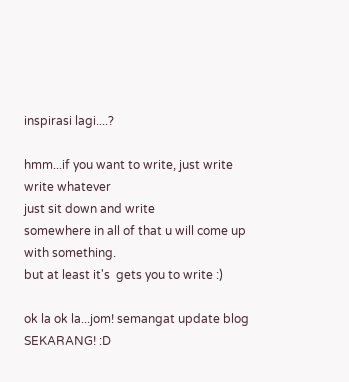inspirasi lagi....?

hmm...if you want to write, just write
write whatever
just sit down and write
somewhere in all of that u will come up with something.
but at least it's  gets you to write :)

ok la ok la...jom! semangat update blog SEKARANG! :D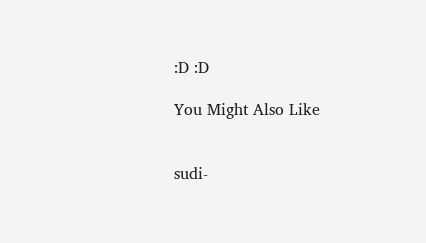:D :D

You Might Also Like


sudi-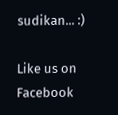sudikan... :)

Like us on Facebook